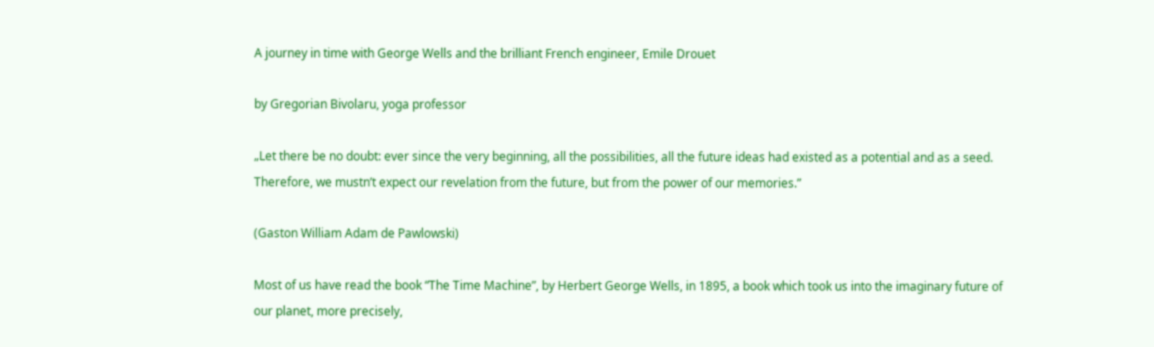A journey in time with George Wells and the brilliant French engineer, Emile Drouet

by Gregorian Bivolaru, yoga professor

„Let there be no doubt: ever since the very beginning, all the possibilities, all the future ideas had existed as a potential and as a seed. Therefore, we mustn’t expect our revelation from the future, but from the power of our memories.”

(Gaston William Adam de Pawlowski)

Most of us have read the book “The Time Machine”, by Herbert George Wells, in 1895, a book which took us into the imaginary future of our planet, more precisely,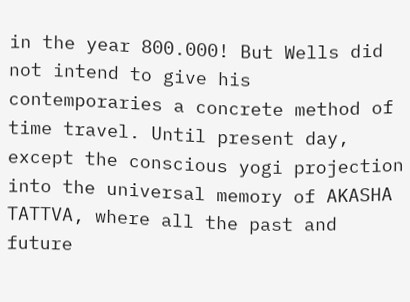in the year 800.000! But Wells did not intend to give his contemporaries a concrete method of time travel. Until present day, except the conscious yogi projection into the universal memory of AKASHA TATTVA, where all the past and future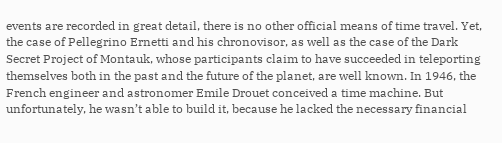events are recorded in great detail, there is no other official means of time travel. Yet, the case of Pellegrino Ernetti and his chronovisor, as well as the case of the Dark Secret Project of Montauk, whose participants claim to have succeeded in teleporting themselves both in the past and the future of the planet, are well known. In 1946, the French engineer and astronomer Emile Drouet conceived a time machine. But unfortunately, he wasn’t able to build it, because he lacked the necessary financial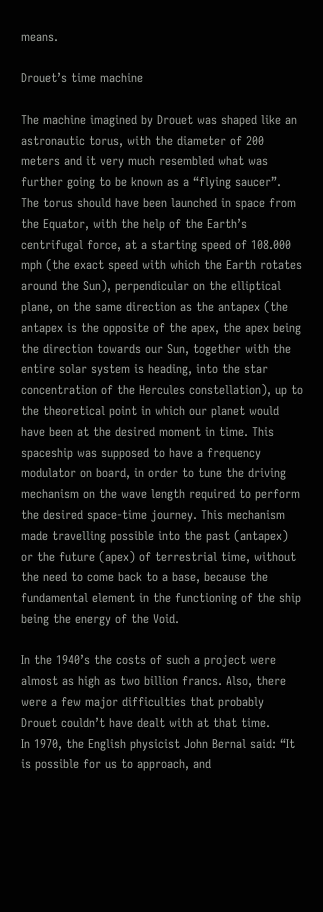means.

Drouet’s time machine

The machine imagined by Drouet was shaped like an astronautic torus, with the diameter of 200 meters and it very much resembled what was further going to be known as a “flying saucer”.
The torus should have been launched in space from the Equator, with the help of the Earth’s centrifugal force, at a starting speed of 108.000 mph (the exact speed with which the Earth rotates around the Sun), perpendicular on the elliptical plane, on the same direction as the antapex (the antapex is the opposite of the apex, the apex being the direction towards our Sun, together with the entire solar system is heading, into the star concentration of the Hercules constellation), up to the theoretical point in which our planet would have been at the desired moment in time. This spaceship was supposed to have a frequency modulator on board, in order to tune the driving mechanism on the wave length required to perform the desired space-time journey. This mechanism made travelling possible into the past (antapex) or the future (apex) of terrestrial time, without the need to come back to a base, because the fundamental element in the functioning of the ship being the energy of the Void.

In the 1940’s the costs of such a project were almost as high as two billion francs. Also, there were a few major difficulties that probably Drouet couldn’t have dealt with at that time.
In 1970, the English physicist John Bernal said: “It is possible for us to approach, and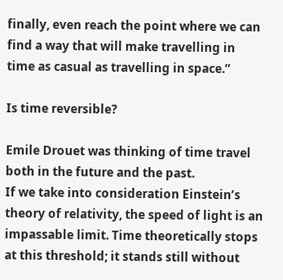finally, even reach the point where we can find a way that will make travelling in time as casual as travelling in space.”

Is time reversible?

Emile Drouet was thinking of time travel both in the future and the past.
If we take into consideration Einstein’s theory of relativity, the speed of light is an impassable limit. Time theoretically stops at this threshold; it stands still without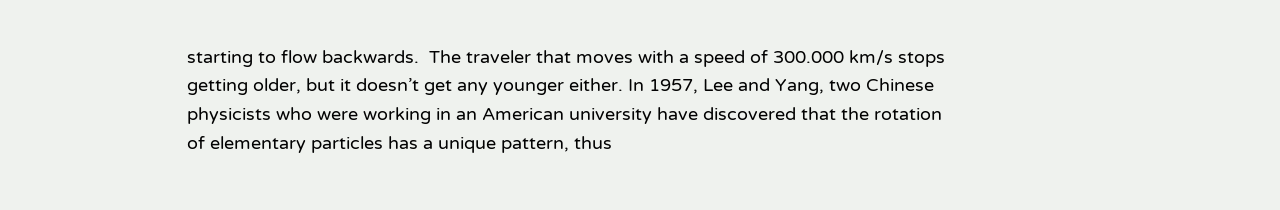starting to flow backwards.  The traveler that moves with a speed of 300.000 km/s stops getting older, but it doesn’t get any younger either. In 1957, Lee and Yang, two Chinese physicists who were working in an American university have discovered that the rotation of elementary particles has a unique pattern, thus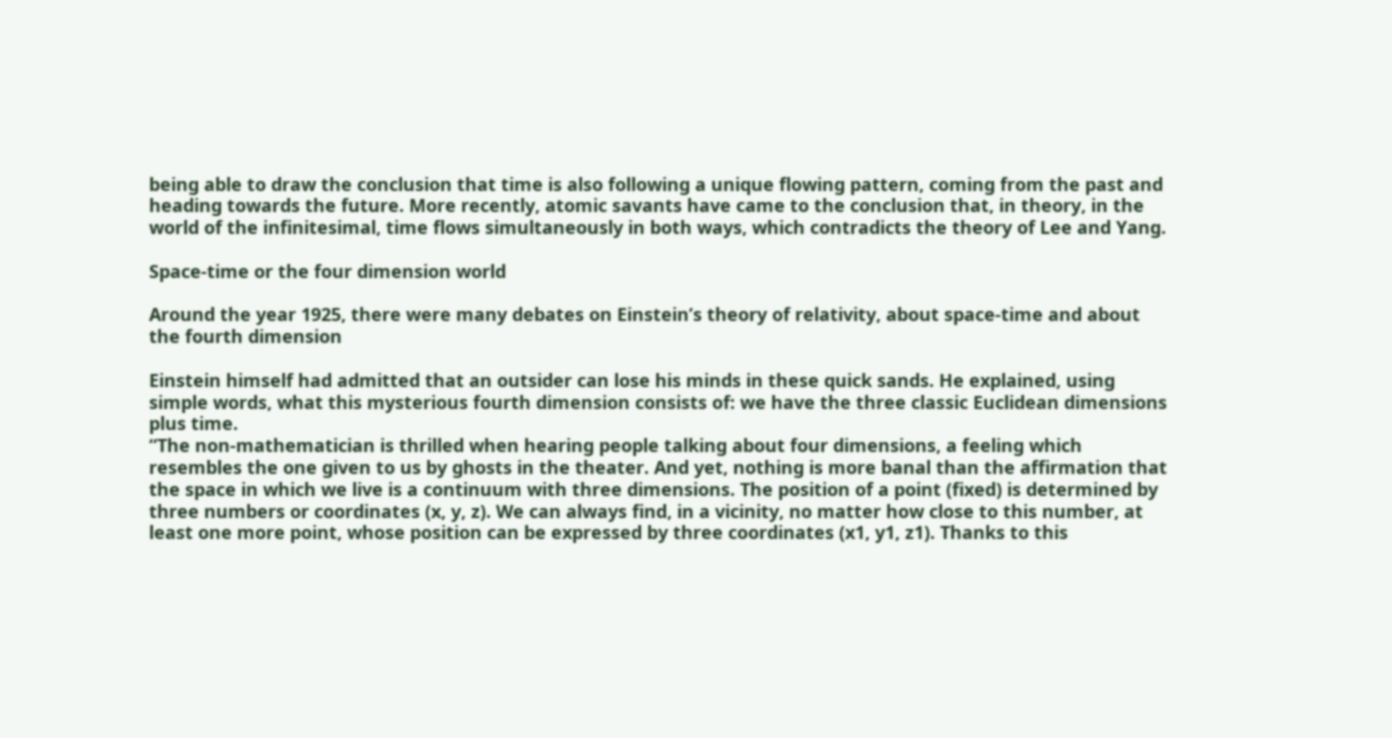being able to draw the conclusion that time is also following a unique flowing pattern, coming from the past and heading towards the future. More recently, atomic savants have came to the conclusion that, in theory, in the world of the infinitesimal, time flows simultaneously in both ways, which contradicts the theory of Lee and Yang.

Space-time or the four dimension world

Around the year 1925, there were many debates on Einstein’s theory of relativity, about space-time and about the fourth dimension

Einstein himself had admitted that an outsider can lose his minds in these quick sands. He explained, using simple words, what this mysterious fourth dimension consists of: we have the three classic Euclidean dimensions plus time.
“The non-mathematician is thrilled when hearing people talking about four dimensions, a feeling which resembles the one given to us by ghosts in the theater. And yet, nothing is more banal than the affirmation that the space in which we live is a continuum with three dimensions. The position of a point (fixed) is determined by three numbers or coordinates (x, y, z). We can always find, in a vicinity, no matter how close to this number, at least one more point, whose position can be expressed by three coordinates (x1, y1, z1). Thanks to this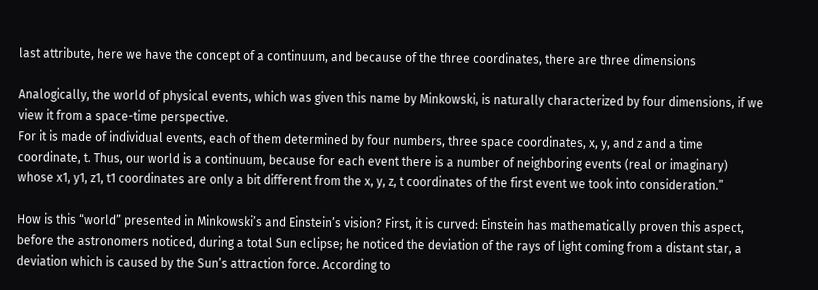last attribute, here we have the concept of a continuum, and because of the three coordinates, there are three dimensions

Analogically, the world of physical events, which was given this name by Minkowski, is naturally characterized by four dimensions, if we view it from a space-time perspective.
For it is made of individual events, each of them determined by four numbers, three space coordinates, x, y, and z and a time coordinate, t. Thus, our world is a continuum, because for each event there is a number of neighboring events (real or imaginary) whose x1, y1, z1, t1 coordinates are only a bit different from the x, y, z, t coordinates of the first event we took into consideration.”

How is this “world” presented in Minkowski’s and Einstein’s vision? First, it is curved: Einstein has mathematically proven this aspect, before the astronomers noticed, during a total Sun eclipse; he noticed the deviation of the rays of light coming from a distant star, a deviation which is caused by the Sun’s attraction force. According to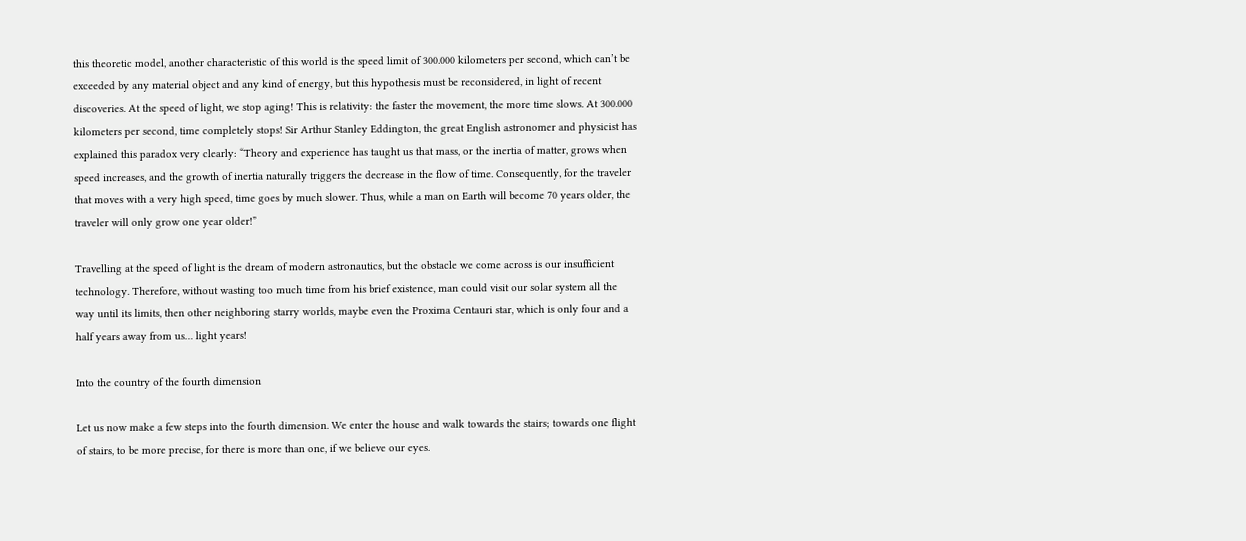this theoretic model, another characteristic of this world is the speed limit of 300.000 kilometers per second, which can’t be exceeded by any material object and any kind of energy, but this hypothesis must be reconsidered, in light of recent discoveries. At the speed of light, we stop aging! This is relativity: the faster the movement, the more time slows. At 300.000 kilometers per second, time completely stops! Sir Arthur Stanley Eddington, the great English astronomer and physicist has explained this paradox very clearly: “Theory and experience has taught us that mass, or the inertia of matter, grows when speed increases, and the growth of inertia naturally triggers the decrease in the flow of time. Consequently, for the traveler that moves with a very high speed, time goes by much slower. Thus, while a man on Earth will become 70 years older, the traveler will only grow one year older!”

Travelling at the speed of light is the dream of modern astronautics, but the obstacle we come across is our insufficient technology. Therefore, without wasting too much time from his brief existence, man could visit our solar system all the way until its limits, then other neighboring starry worlds, maybe even the Proxima Centauri star, which is only four and a half years away from us… light years!

Into the country of the fourth dimension

Let us now make a few steps into the fourth dimension. We enter the house and walk towards the stairs; towards one flight of stairs, to be more precise, for there is more than one, if we believe our eyes.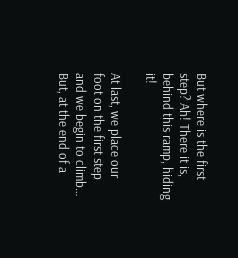But where is the first step? Ah! There it is, behind this ramp, hiding it!

At last, we place our foot on the first step and we begin to climb… But, at the end of a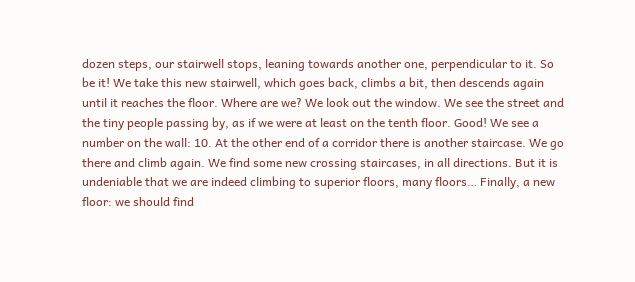dozen steps, our stairwell stops, leaning towards another one, perpendicular to it. So be it! We take this new stairwell, which goes back, climbs a bit, then descends again until it reaches the floor. Where are we? We look out the window. We see the street and the tiny people passing by, as if we were at least on the tenth floor. Good! We see a number on the wall: 10. At the other end of a corridor there is another staircase. We go there and climb again. We find some new crossing staircases, in all directions. But it is undeniable that we are indeed climbing to superior floors, many floors… Finally, a new floor: we should find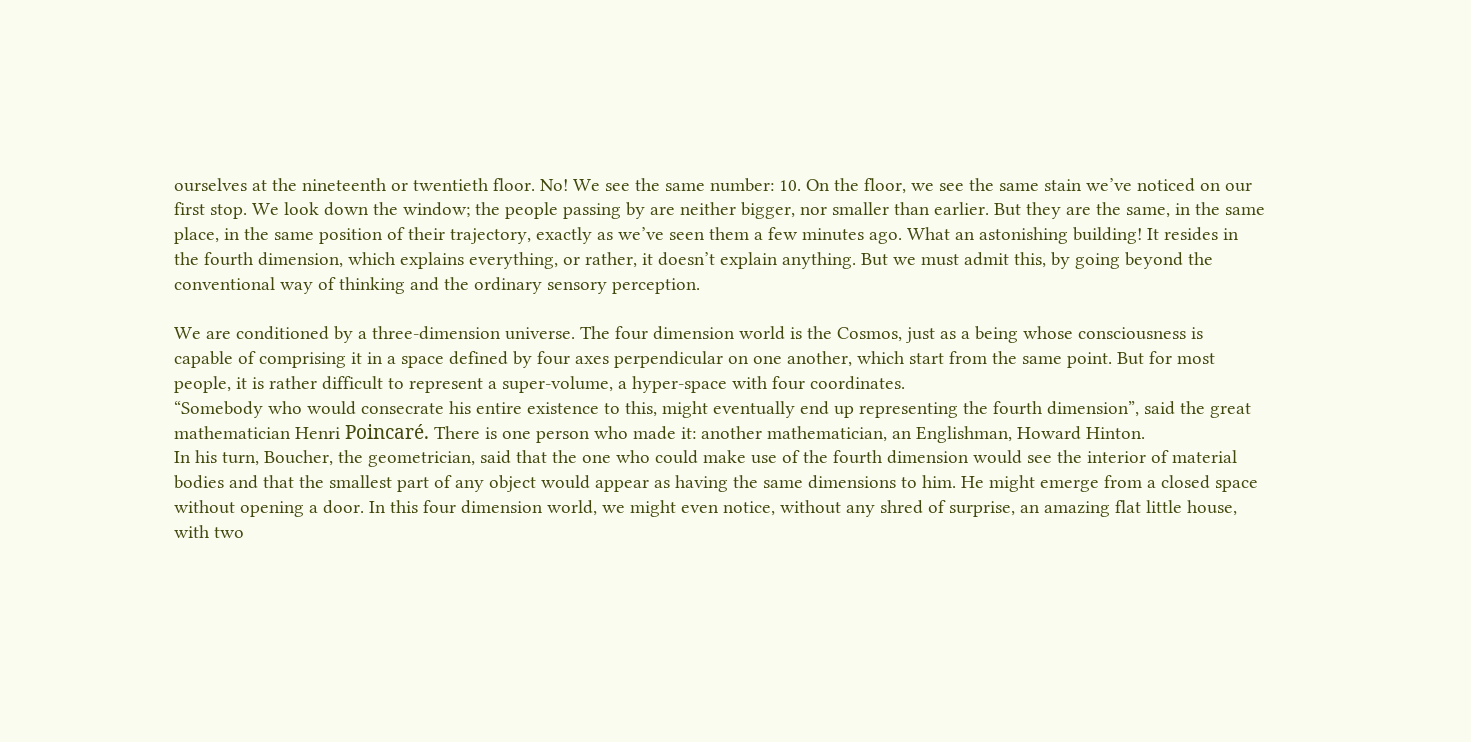ourselves at the nineteenth or twentieth floor. No! We see the same number: 10. On the floor, we see the same stain we’ve noticed on our first stop. We look down the window; the people passing by are neither bigger, nor smaller than earlier. But they are the same, in the same place, in the same position of their trajectory, exactly as we’ve seen them a few minutes ago. What an astonishing building! It resides in the fourth dimension, which explains everything, or rather, it doesn’t explain anything. But we must admit this, by going beyond the conventional way of thinking and the ordinary sensory perception.

We are conditioned by a three-dimension universe. The four dimension world is the Cosmos, just as a being whose consciousness is capable of comprising it in a space defined by four axes perpendicular on one another, which start from the same point. But for most people, it is rather difficult to represent a super-volume, a hyper-space with four coordinates.
“Somebody who would consecrate his entire existence to this, might eventually end up representing the fourth dimension”, said the great mathematician Henri Poincaré. There is one person who made it: another mathematician, an Englishman, Howard Hinton.
In his turn, Boucher, the geometrician, said that the one who could make use of the fourth dimension would see the interior of material bodies and that the smallest part of any object would appear as having the same dimensions to him. He might emerge from a closed space without opening a door. In this four dimension world, we might even notice, without any shred of surprise, an amazing flat little house, with two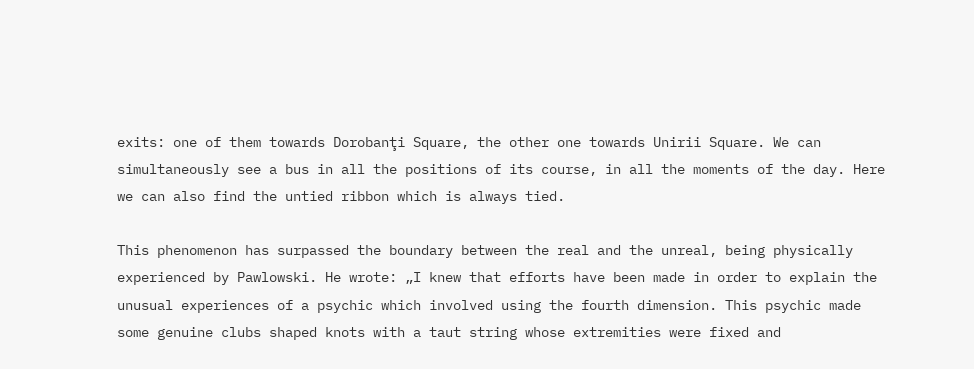exits: one of them towards Dorobanţi Square, the other one towards Unirii Square. We can simultaneously see a bus in all the positions of its course, in all the moments of the day. Here we can also find the untied ribbon which is always tied.

This phenomenon has surpassed the boundary between the real and the unreal, being physically experienced by Pawlowski. He wrote: „I knew that efforts have been made in order to explain the unusual experiences of a psychic which involved using the fourth dimension. This psychic made some genuine clubs shaped knots with a taut string whose extremities were fixed and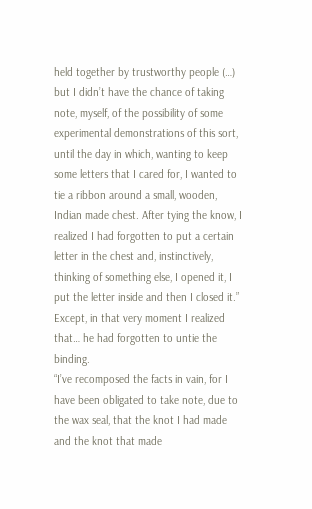held together by trustworthy people (…) but I didn’t have the chance of taking note, myself, of the possibility of some experimental demonstrations of this sort, until the day in which, wanting to keep some letters that I cared for, I wanted to tie a ribbon around a small, wooden, Indian made chest. After tying the know, I realized I had forgotten to put a certain letter in the chest and, instinctively, thinking of something else, I opened it, I put the letter inside and then I closed it.”
Except, in that very moment I realized that… he had forgotten to untie the binding.
“I’ve recomposed the facts in vain, for I have been obligated to take note, due to the wax seal, that the knot I had made and the knot that made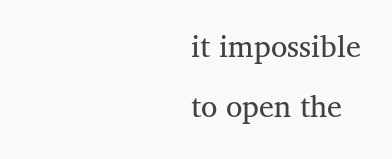it impossible to open the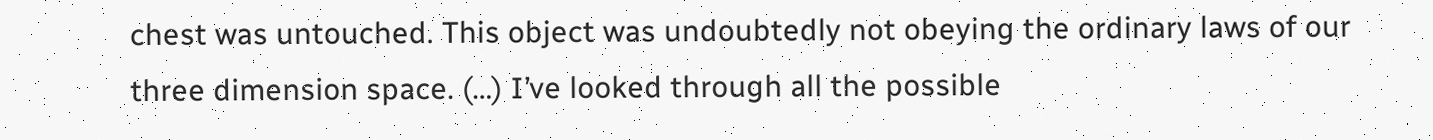chest was untouched. This object was undoubtedly not obeying the ordinary laws of our three dimension space. (…) I’ve looked through all the possible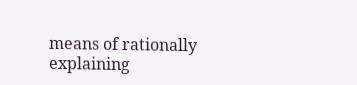means of rationally explaining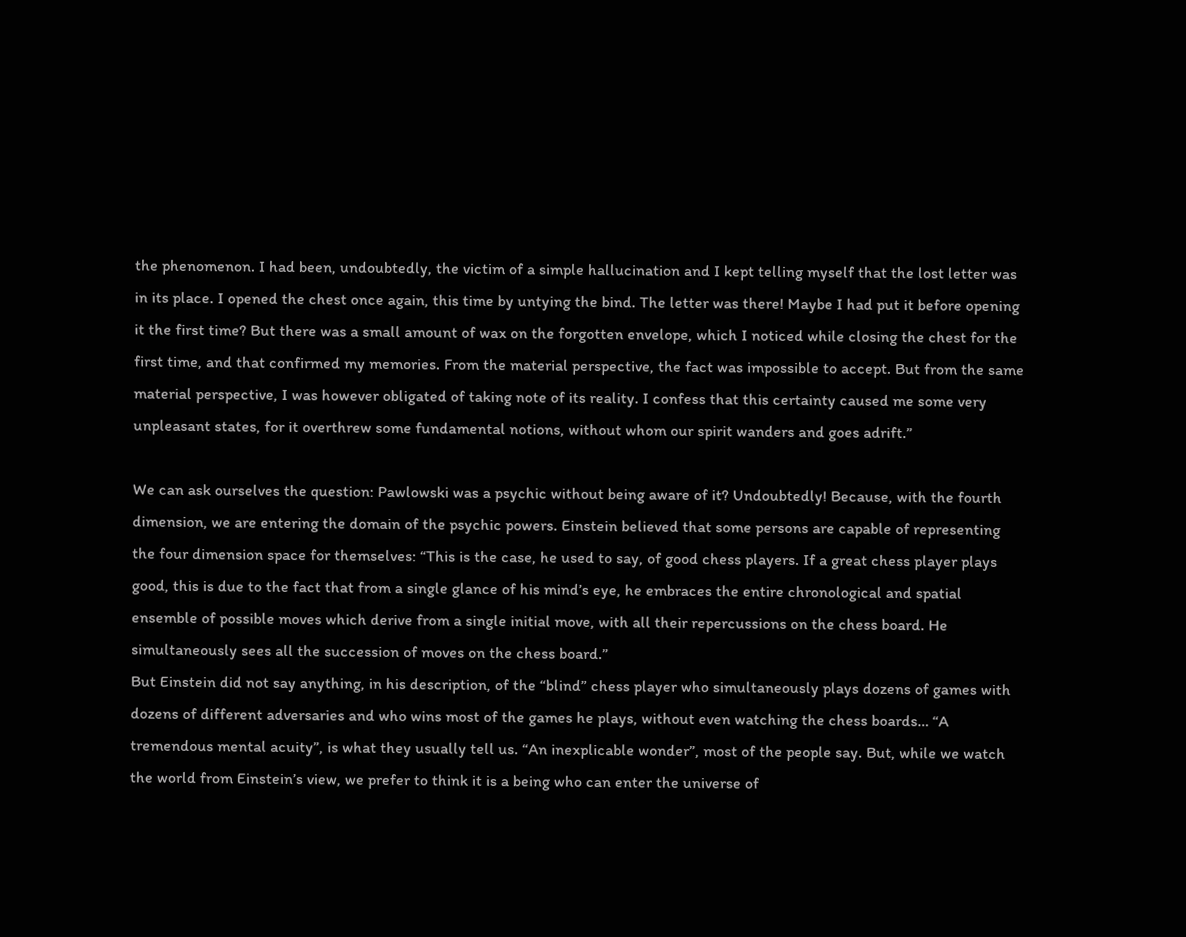the phenomenon. I had been, undoubtedly, the victim of a simple hallucination and I kept telling myself that the lost letter was in its place. I opened the chest once again, this time by untying the bind. The letter was there! Maybe I had put it before opening it the first time? But there was a small amount of wax on the forgotten envelope, which I noticed while closing the chest for the first time, and that confirmed my memories. From the material perspective, the fact was impossible to accept. But from the same material perspective, I was however obligated of taking note of its reality. I confess that this certainty caused me some very unpleasant states, for it overthrew some fundamental notions, without whom our spirit wanders and goes adrift.”

We can ask ourselves the question: Pawlowski was a psychic without being aware of it? Undoubtedly! Because, with the fourth dimension, we are entering the domain of the psychic powers. Einstein believed that some persons are capable of representing the four dimension space for themselves: “This is the case, he used to say, of good chess players. If a great chess player plays good, this is due to the fact that from a single glance of his mind’s eye, he embraces the entire chronological and spatial ensemble of possible moves which derive from a single initial move, with all their repercussions on the chess board. He simultaneously sees all the succession of moves on the chess board.”
But Einstein did not say anything, in his description, of the “blind” chess player who simultaneously plays dozens of games with dozens of different adversaries and who wins most of the games he plays, without even watching the chess boards… “A tremendous mental acuity”, is what they usually tell us. “An inexplicable wonder”, most of the people say. But, while we watch the world from Einstein’s view, we prefer to think it is a being who can enter the universe of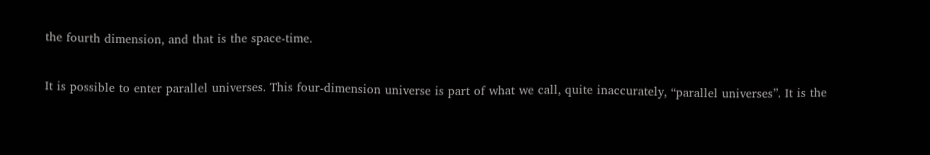the fourth dimension, and that is the space-time.

It is possible to enter parallel universes. This four-dimension universe is part of what we call, quite inaccurately, “parallel universes”. It is the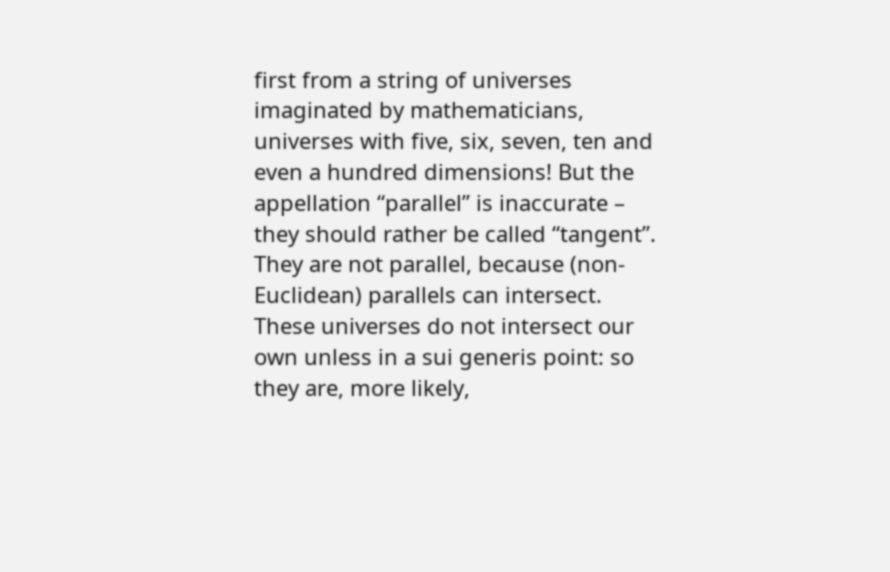first from a string of universes imaginated by mathematicians, universes with five, six, seven, ten and even a hundred dimensions! But the appellation “parallel” is inaccurate – they should rather be called “tangent”. They are not parallel, because (non-Euclidean) parallels can intersect.
These universes do not intersect our own unless in a sui generis point: so they are, more likely,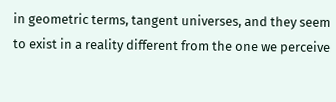in geometric terms, tangent universes, and they seem to exist in a reality different from the one we perceive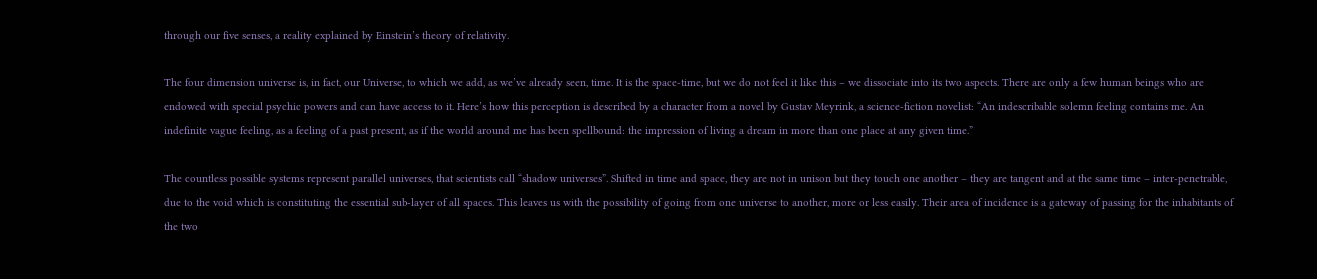through our five senses, a reality explained by Einstein’s theory of relativity.

The four dimension universe is, in fact, our Universe, to which we add, as we’ve already seen, time. It is the space-time, but we do not feel it like this – we dissociate into its two aspects. There are only a few human beings who are endowed with special psychic powers and can have access to it. Here’s how this perception is described by a character from a novel by Gustav Meyrink, a science-fiction novelist: “An indescribable solemn feeling contains me. An indefinite vague feeling, as a feeling of a past present, as if the world around me has been spellbound: the impression of living a dream in more than one place at any given time.”

The countless possible systems represent parallel universes, that scientists call “shadow universes”. Shifted in time and space, they are not in unison but they touch one another – they are tangent and at the same time – inter-penetrable, due to the void which is constituting the essential sub-layer of all spaces. This leaves us with the possibility of going from one universe to another, more or less easily. Their area of incidence is a gateway of passing for the inhabitants of the two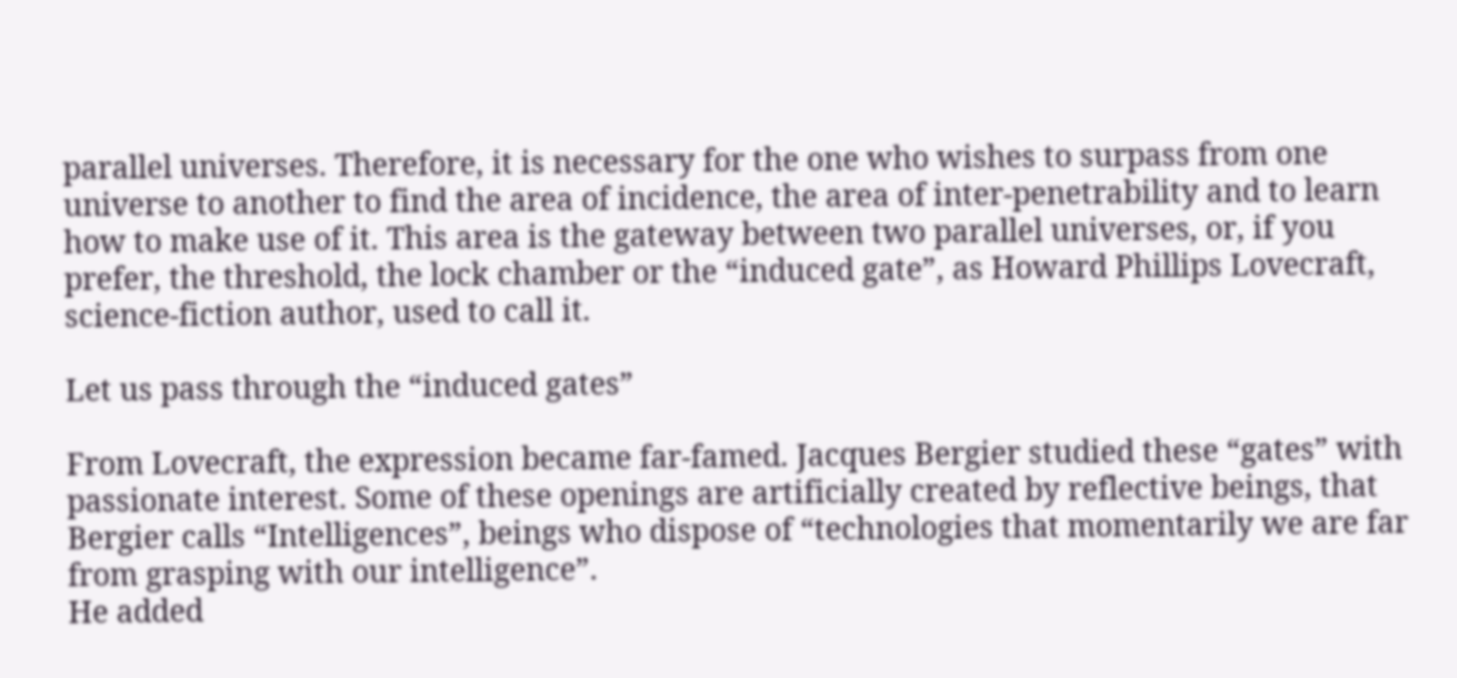parallel universes. Therefore, it is necessary for the one who wishes to surpass from one universe to another to find the area of incidence, the area of inter-penetrability and to learn how to make use of it. This area is the gateway between two parallel universes, or, if you prefer, the threshold, the lock chamber or the “induced gate”, as Howard Phillips Lovecraft, science-fiction author, used to call it.

Let us pass through the “induced gates”

From Lovecraft, the expression became far-famed. Jacques Bergier studied these “gates” with passionate interest. Some of these openings are artificially created by reflective beings, that Bergier calls “Intelligences”, beings who dispose of “technologies that momentarily we are far from grasping with our intelligence”.
He added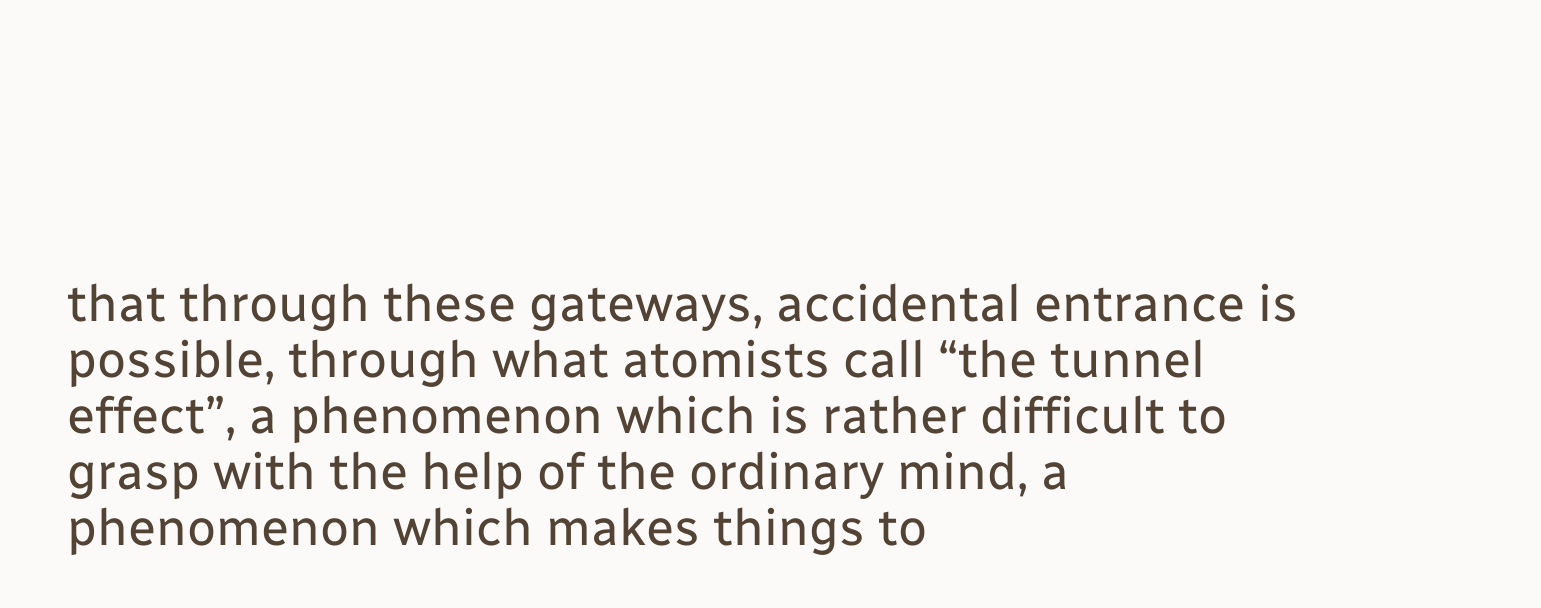that through these gateways, accidental entrance is possible, through what atomists call “the tunnel effect”, a phenomenon which is rather difficult to grasp with the help of the ordinary mind, a phenomenon which makes things to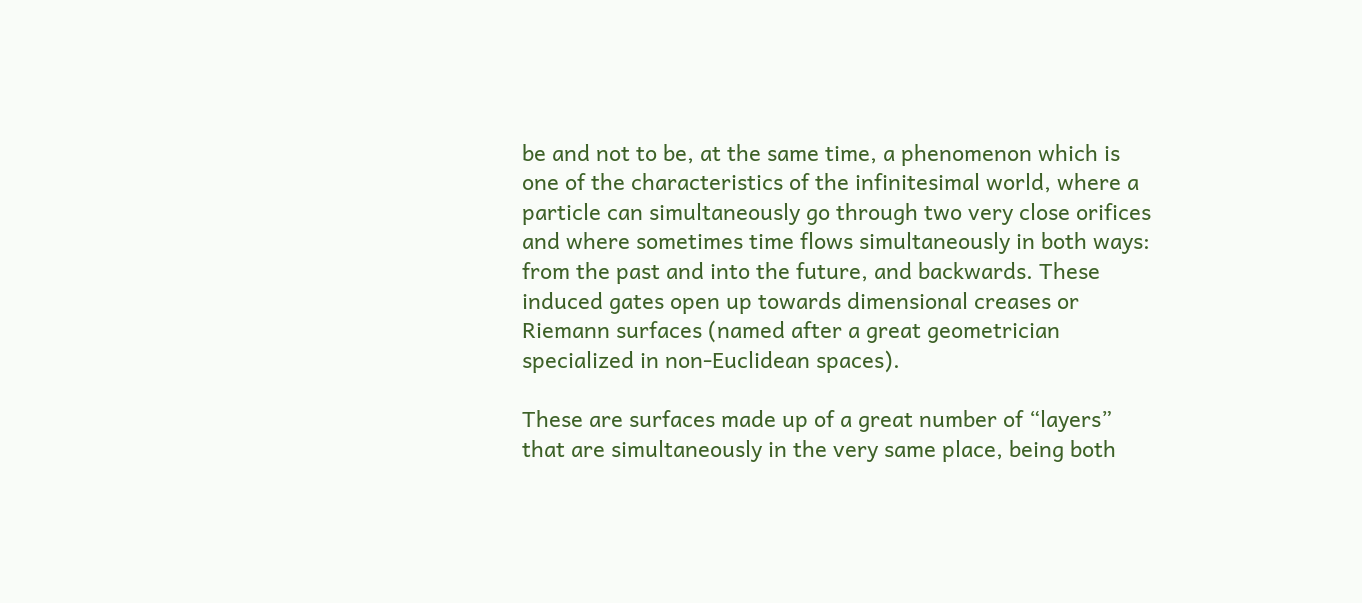be and not to be, at the same time, a phenomenon which is one of the characteristics of the infinitesimal world, where a particle can simultaneously go through two very close orifices and where sometimes time flows simultaneously in both ways: from the past and into the future, and backwards. These induced gates open up towards dimensional creases or Riemann surfaces (named after a great geometrician specialized in non-Euclidean spaces).

These are surfaces made up of a great number of “layers” that are simultaneously in the very same place, being both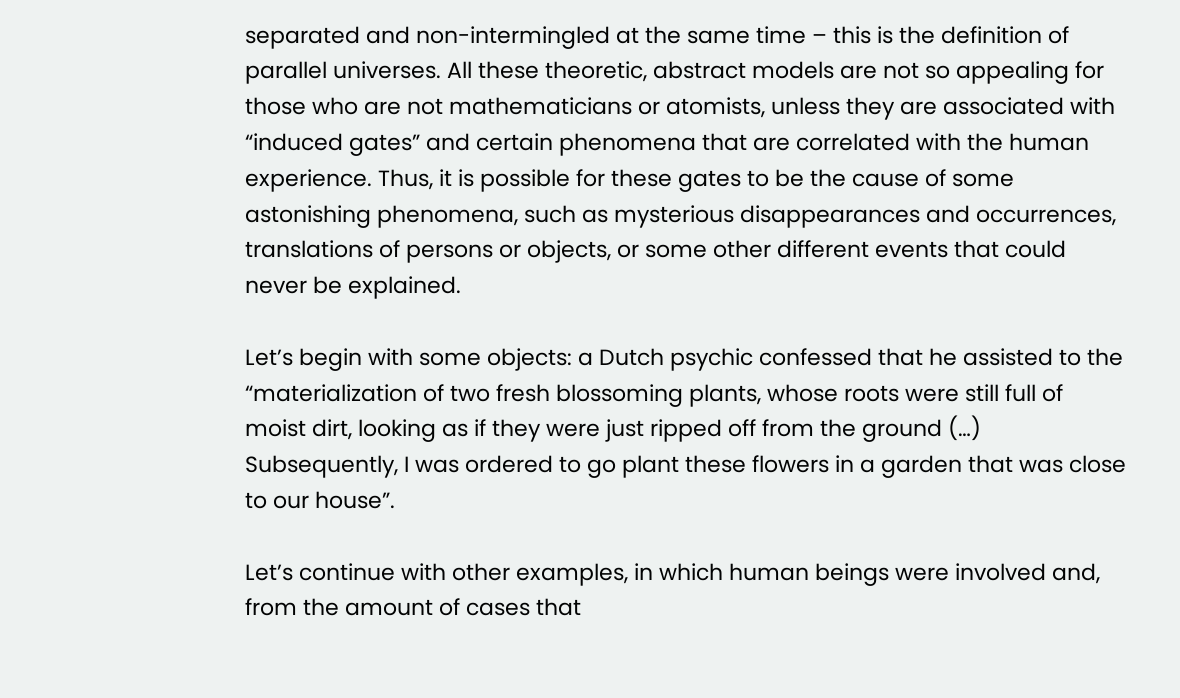separated and non-intermingled at the same time – this is the definition of parallel universes. All these theoretic, abstract models are not so appealing for those who are not mathematicians or atomists, unless they are associated with “induced gates” and certain phenomena that are correlated with the human experience. Thus, it is possible for these gates to be the cause of some astonishing phenomena, such as mysterious disappearances and occurrences, translations of persons or objects, or some other different events that could never be explained.

Let’s begin with some objects: a Dutch psychic confessed that he assisted to the “materialization of two fresh blossoming plants, whose roots were still full of moist dirt, looking as if they were just ripped off from the ground (…) Subsequently, I was ordered to go plant these flowers in a garden that was close to our house”.

Let’s continue with other examples, in which human beings were involved and, from the amount of cases that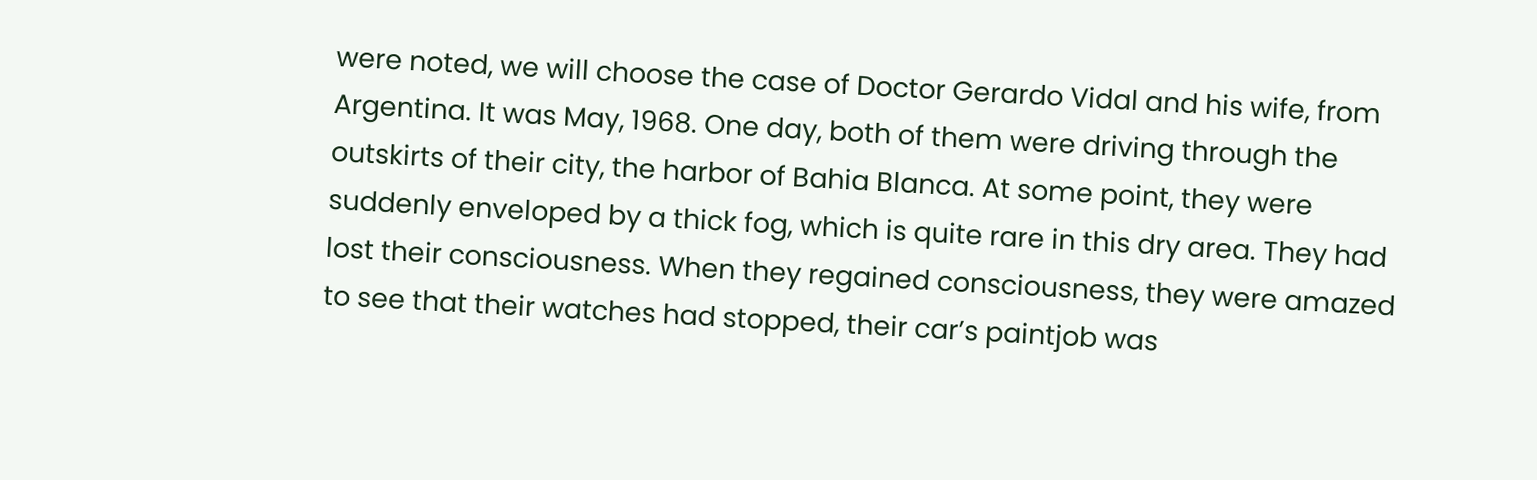were noted, we will choose the case of Doctor Gerardo Vidal and his wife, from Argentina. It was May, 1968. One day, both of them were driving through the outskirts of their city, the harbor of Bahia Blanca. At some point, they were suddenly enveloped by a thick fog, which is quite rare in this dry area. They had lost their consciousness. When they regained consciousness, they were amazed to see that their watches had stopped, their car’s paintjob was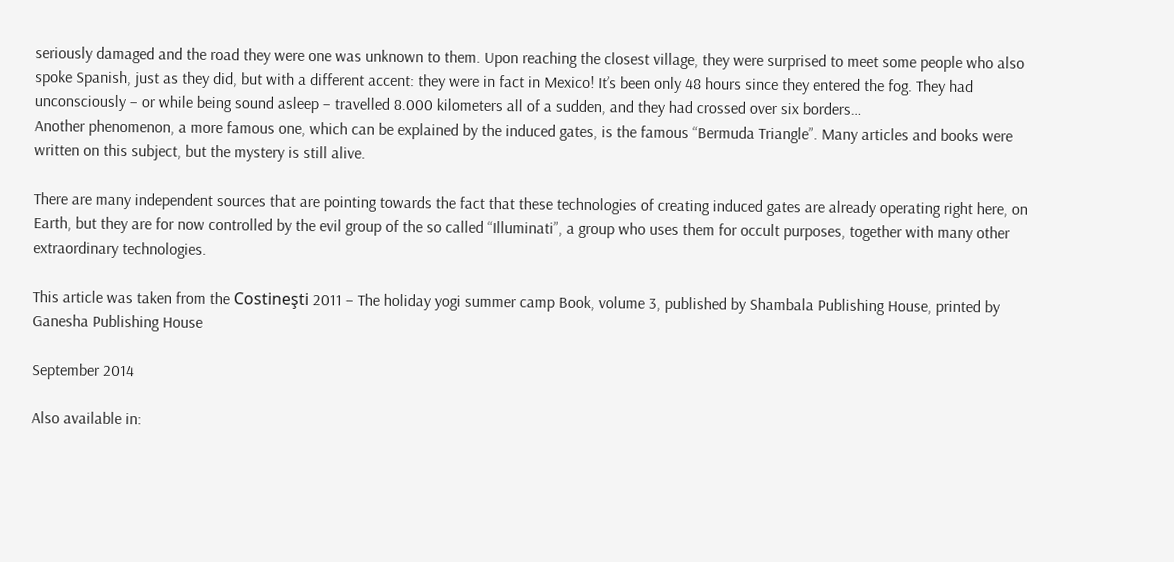seriously damaged and the road they were one was unknown to them. Upon reaching the closest village, they were surprised to meet some people who also spoke Spanish, just as they did, but with a different accent: they were in fact in Mexico! It’s been only 48 hours since they entered the fog. They had unconsciously – or while being sound asleep – travelled 8.000 kilometers all of a sudden, and they had crossed over six borders…
Another phenomenon, a more famous one, which can be explained by the induced gates, is the famous “Bermuda Triangle”. Many articles and books were written on this subject, but the mystery is still alive.

There are many independent sources that are pointing towards the fact that these technologies of creating induced gates are already operating right here, on Earth, but they are for now controlled by the evil group of the so called “Illuminati”, a group who uses them for occult purposes, together with many other extraordinary technologies.

This article was taken from the Costineşti 2011 – The holiday yogi summer camp Book, volume 3, published by Shambala Publishing House, printed by Ganesha Publishing House

September 2014

Also available in: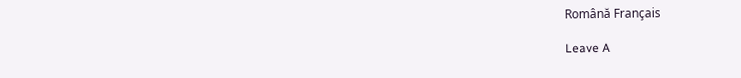Română Français

Leave A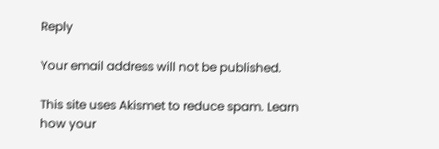Reply

Your email address will not be published.

This site uses Akismet to reduce spam. Learn how your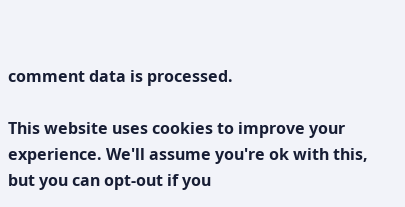comment data is processed.

This website uses cookies to improve your experience. We'll assume you're ok with this, but you can opt-out if you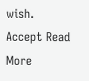wish. Accept Read More